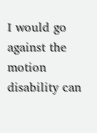I would go against the motion disability can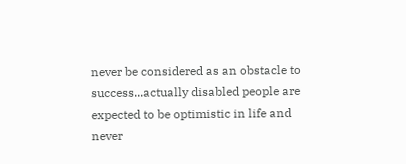never be considered as an obstacle to success...actually disabled people are expected to be optimistic in life and never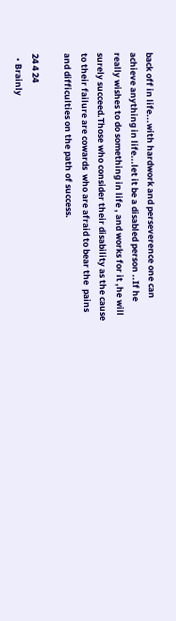back off in life...with hardwork and perseverence one can achieve anything in life...let it be a disabled person ..If he really wishes to do something in life , and works for it ,he will surely succeed.Those who consider their disability as the cause to their failure are cowards  who are afraid to bear the  pains and difficulties on the path of success.

24 4 24
  • Brainly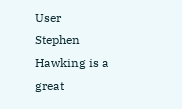User
Stephen Hawking is a great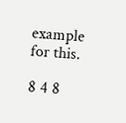example for this.

8 4 8